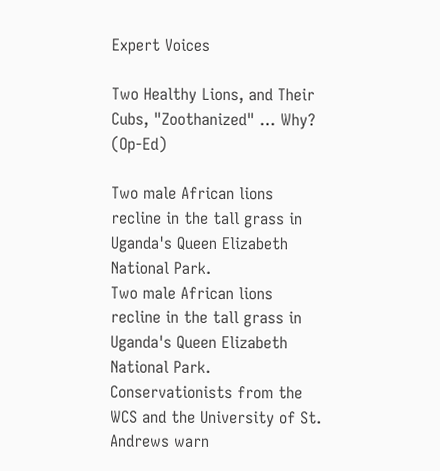Expert Voices

Two Healthy Lions, and Their Cubs, "Zoothanized" … Why? (Op-Ed)

Two male African lions recline in the tall grass in Uganda's Queen Elizabeth National Park.
Two male African lions recline in the tall grass in Uganda's Queen Elizabeth National Park. Conservationists from the WCS and the University of St. Andrews warn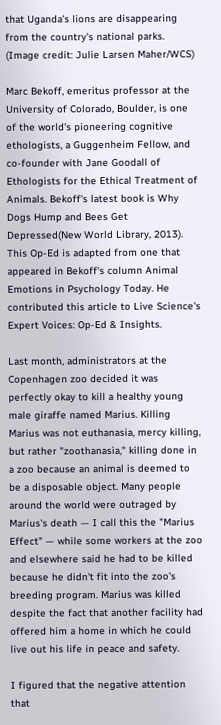that Uganda's lions are disappearing from the country's national parks. (Image credit: Julie Larsen Maher/WCS)

Marc Bekoff, emeritus professor at the University of Colorado, Boulder, is one of the world's pioneering cognitive ethologists, a Guggenheim Fellow, and co-founder with Jane Goodall of Ethologists for the Ethical Treatment of Animals. Bekoff's latest book is Why Dogs Hump and Bees Get Depressed(New World Library, 2013). This Op-Ed is adapted from one that appeared in Bekoff's column Animal Emotions in Psychology Today. He contributed this article to Live Science's Expert Voices: Op-Ed & Insights.

Last month, administrators at the Copenhagen zoo decided it was perfectly okay to kill a healthy young male giraffe named Marius. Killing Marius was not euthanasia, mercy killing, but rather "zoothanasia," killing done in a zoo because an animal is deemed to be a disposable object. Many people around the world were outraged by Marius's death — I call this the "Marius Effect" — while some workers at the zoo and elsewhere said he had to be killed because he didn't fit into the zoo's breeding program. Marius was killed despite the fact that another facility had offered him a home in which he could live out his life in peace and safety.

I figured that the negative attention that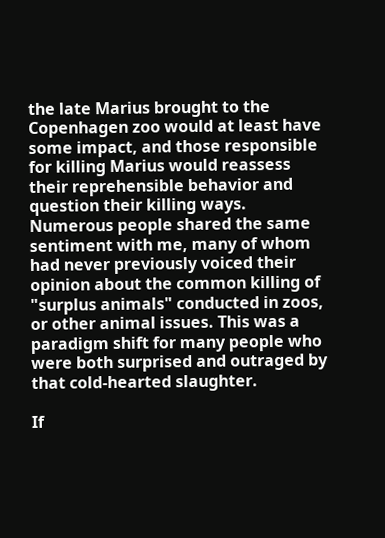the late Marius brought to the Copenhagen zoo would at least have some impact, and those responsible for killing Marius would reassess their reprehensible behavior and question their killing ways. Numerous people shared the same sentiment with me, many of whom had never previously voiced their opinion about the common killing of "surplus animals" conducted in zoos, or other animal issues. This was a paradigm shift for many people who were both surprised and outraged by that cold-hearted slaughter.

If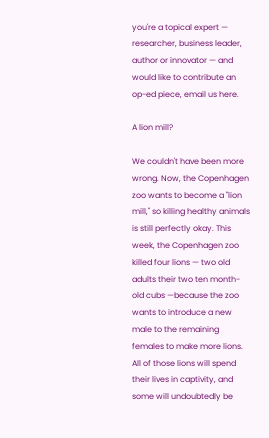you're a topical expert — researcher, business leader, author or innovator — and would like to contribute an op-ed piece, email us here.

A lion mill?

We couldn't have been more wrong. Now, the Copenhagen zoo wants to become a "lion mill," so killing healthy animals is still perfectly okay. This week, the Copenhagen zoo killed four lions — two old adults their two ten month-old cubs —because the zoo wants to introduce a new male to the remaining females to make more lions. All of those lions will spend their lives in captivity, and some will undoubtedly be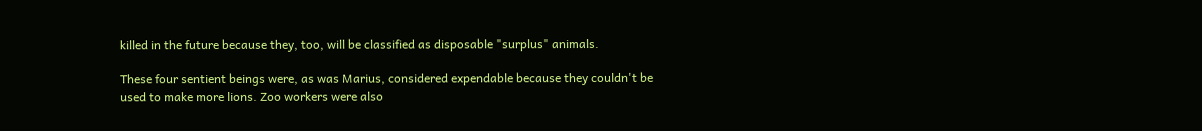killed in the future because they, too, will be classified as disposable "surplus" animals.

These four sentient beings were, as was Marius, considered expendable because they couldn't be used to make more lions. Zoo workers were also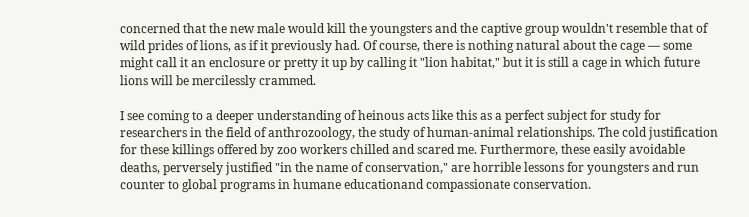concerned that the new male would kill the youngsters and the captive group wouldn't resemble that of wild prides of lions, as if it previously had. Of course, there is nothing natural about the cage — some might call it an enclosure or pretty it up by calling it "lion habitat," but it is still a cage in which future lions will be mercilessly crammed.

I see coming to a deeper understanding of heinous acts like this as a perfect subject for study for researchers in the field of anthrozoology, the study of human-animal relationships. The cold justification for these killings offered by zoo workers chilled and scared me. Furthermore, these easily avoidable deaths, perversely justified "in the name of conservation," are horrible lessons for youngsters and run counter to global programs in humane educationand compassionate conservation.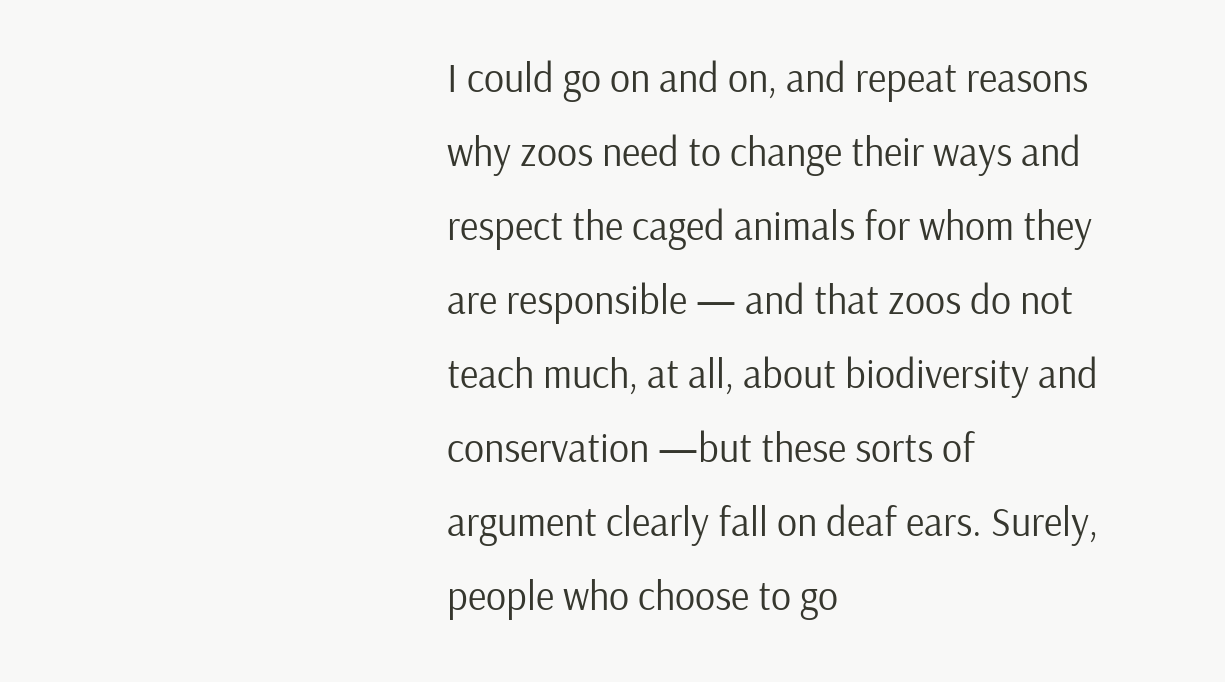I could go on and on, and repeat reasons why zoos need to change their ways and respect the caged animals for whom they are responsible — and that zoos do not teach much, at all, about biodiversity and conservation —but these sorts of argument clearly fall on deaf ears. Surely, people who choose to go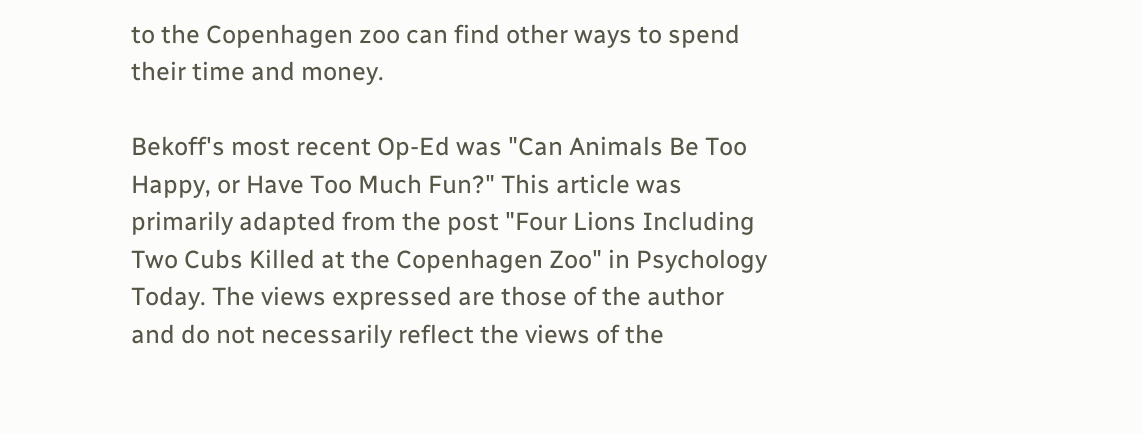to the Copenhagen zoo can find other ways to spend their time and money.

Bekoff's most recent Op-Ed was "Can Animals Be Too Happy, or Have Too Much Fun?" This article was primarily adapted from the post "Four Lions Including Two Cubs Killed at the Copenhagen Zoo" in Psychology Today. The views expressed are those of the author and do not necessarily reflect the views of the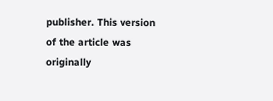publisher. This version of the article was originally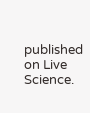published on Live Science.